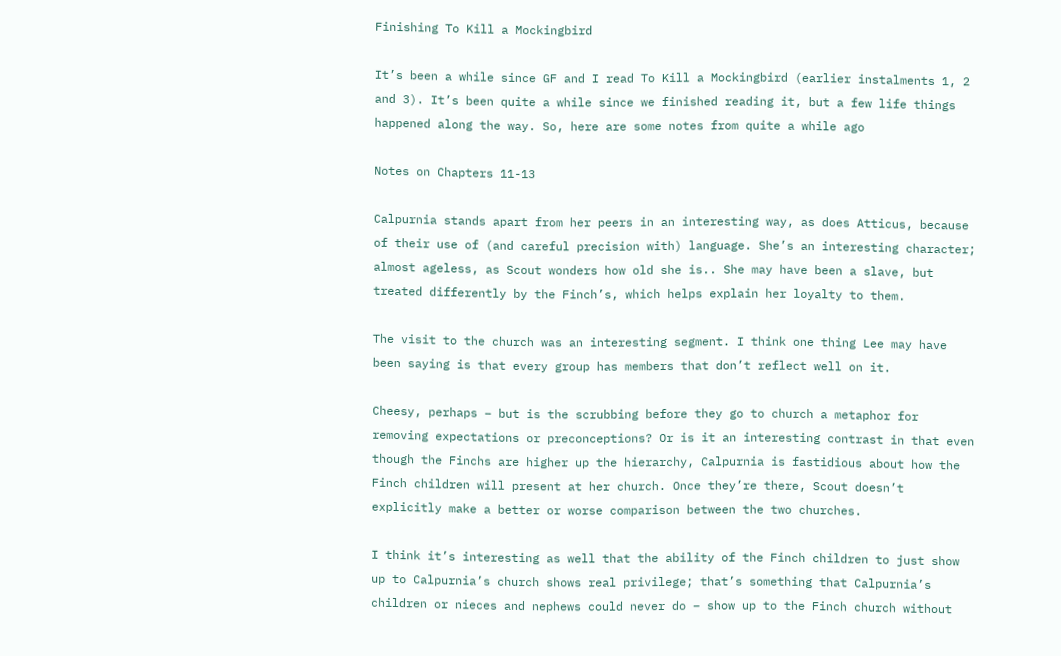Finishing To Kill a Mockingbird

It’s been a while since GF and I read To Kill a Mockingbird (earlier instalments 1, 2 and 3). It’s been quite a while since we finished reading it, but a few life things happened along the way. So, here are some notes from quite a while ago

Notes on Chapters 11-13

Calpurnia stands apart from her peers in an interesting way, as does Atticus, because of their use of (and careful precision with) language. She’s an interesting character; almost ageless, as Scout wonders how old she is.. She may have been a slave, but treated differently by the Finch’s, which helps explain her loyalty to them.

The visit to the church was an interesting segment. I think one thing Lee may have been saying is that every group has members that don’t reflect well on it.

Cheesy, perhaps – but is the scrubbing before they go to church a metaphor for removing expectations or preconceptions? Or is it an interesting contrast in that even though the Finchs are higher up the hierarchy, Calpurnia is fastidious about how the Finch children will present at her church. Once they’re there, Scout doesn’t explicitly make a better or worse comparison between the two churches.

I think it’s interesting as well that the ability of the Finch children to just show up to Calpurnia’s church shows real privilege; that’s something that Calpurnia’s children or nieces and nephews could never do – show up to the Finch church without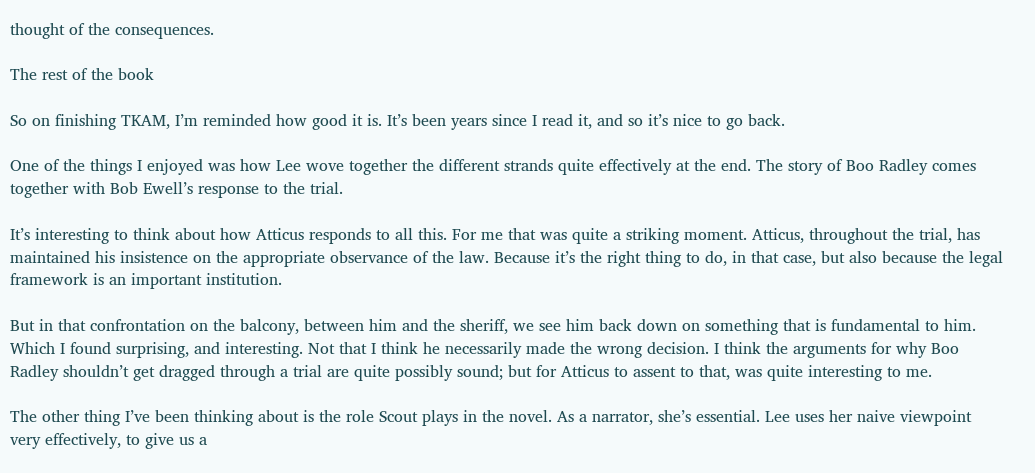thought of the consequences.

The rest of the book

So on finishing TKAM, I’m reminded how good it is. It’s been years since I read it, and so it’s nice to go back.

One of the things I enjoyed was how Lee wove together the different strands quite effectively at the end. The story of Boo Radley comes together with Bob Ewell’s response to the trial.

It’s interesting to think about how Atticus responds to all this. For me that was quite a striking moment. Atticus, throughout the trial, has maintained his insistence on the appropriate observance of the law. Because it’s the right thing to do, in that case, but also because the legal framework is an important institution.

But in that confrontation on the balcony, between him and the sheriff, we see him back down on something that is fundamental to him. Which I found surprising, and interesting. Not that I think he necessarily made the wrong decision. I think the arguments for why Boo Radley shouldn’t get dragged through a trial are quite possibly sound; but for Atticus to assent to that, was quite interesting to me.

The other thing I’ve been thinking about is the role Scout plays in the novel. As a narrator, she’s essential. Lee uses her naive viewpoint very effectively, to give us a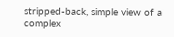stripped-back, simple view of a complex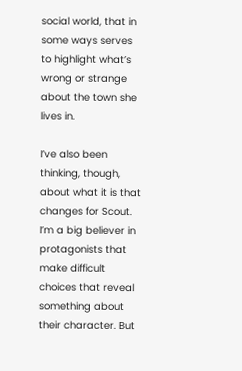social world, that in some ways serves to highlight what’s wrong or strange about the town she lives in.

I’ve also been thinking, though, about what it is that changes for Scout. I’m a big believer in protagonists that make difficult choices that reveal something about their character. But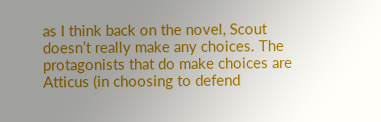as I think back on the novel, Scout doesn’t really make any choices. The protagonists that do make choices are Atticus (in choosing to defend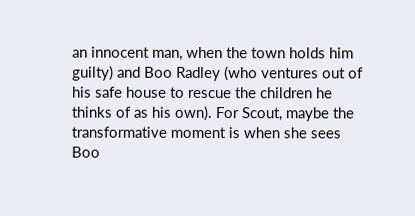an innocent man, when the town holds him guilty) and Boo Radley (who ventures out of his safe house to rescue the children he thinks of as his own). For Scout, maybe the transformative moment is when she sees Boo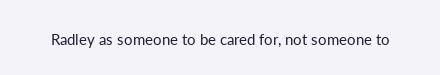Radley as someone to be cared for, not someone to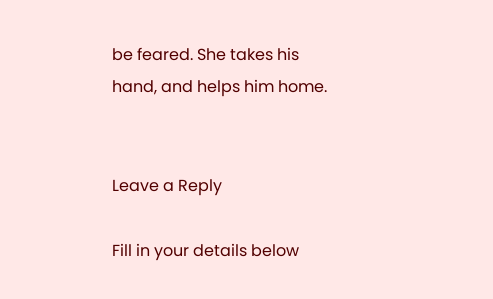be feared. She takes his hand, and helps him home.


Leave a Reply

Fill in your details below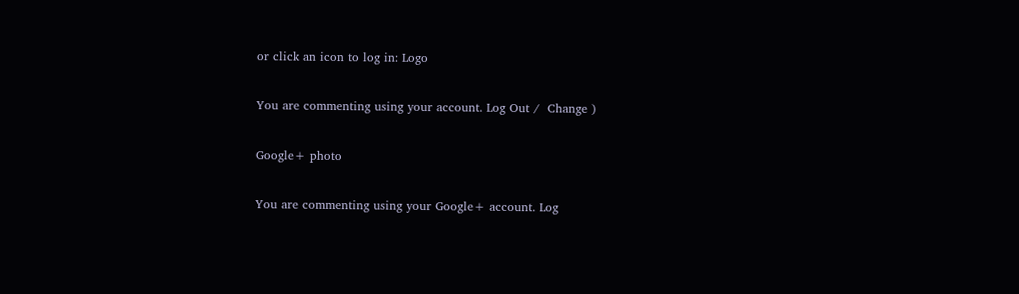or click an icon to log in: Logo

You are commenting using your account. Log Out /  Change )

Google+ photo

You are commenting using your Google+ account. Log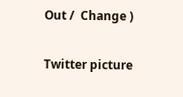Out /  Change )

Twitter picture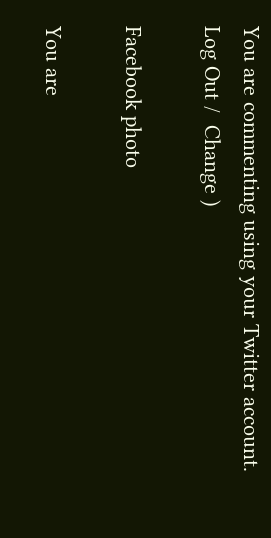You are commenting using your Twitter account. Log Out /  Change )

Facebook photo

You are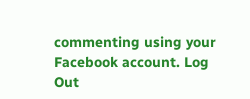commenting using your Facebook account. Log Out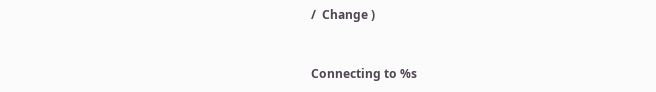/  Change )


Connecting to %s